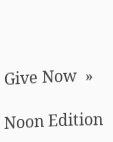Give Now  »

Noon Edition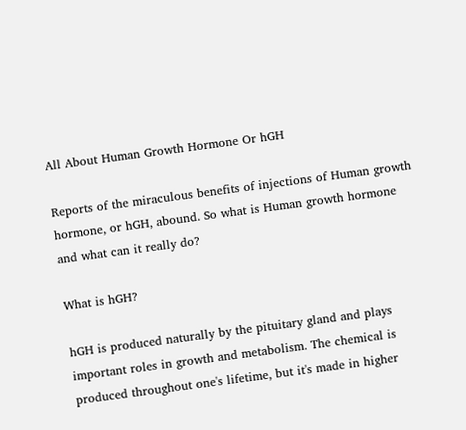All About Human Growth Hormone Or hGH

Reports of the miraculous benefits of injections of Human growth hormone, or hGH, abound. So what is Human growth hormone and what can it really do?

What is hGH?

hGH is produced naturally by the pituitary gland and plays important roles in growth and metabolism. The chemical is produced throughout one's lifetime, but it's made in higher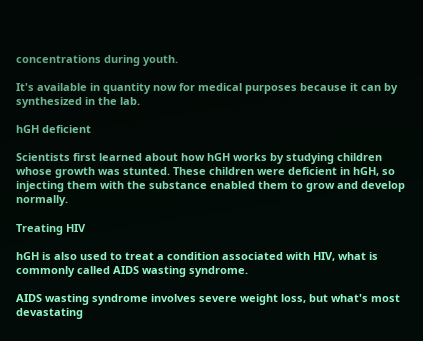concentrations during youth.

It's available in quantity now for medical purposes because it can by synthesized in the lab.

hGH deficient

Scientists first learned about how hGH works by studying children whose growth was stunted. These children were deficient in hGH, so injecting them with the substance enabled them to grow and develop normally.

Treating HIV

hGH is also used to treat a condition associated with HIV, what is commonly called AIDS wasting syndrome.

AIDS wasting syndrome involves severe weight loss, but what's most devastating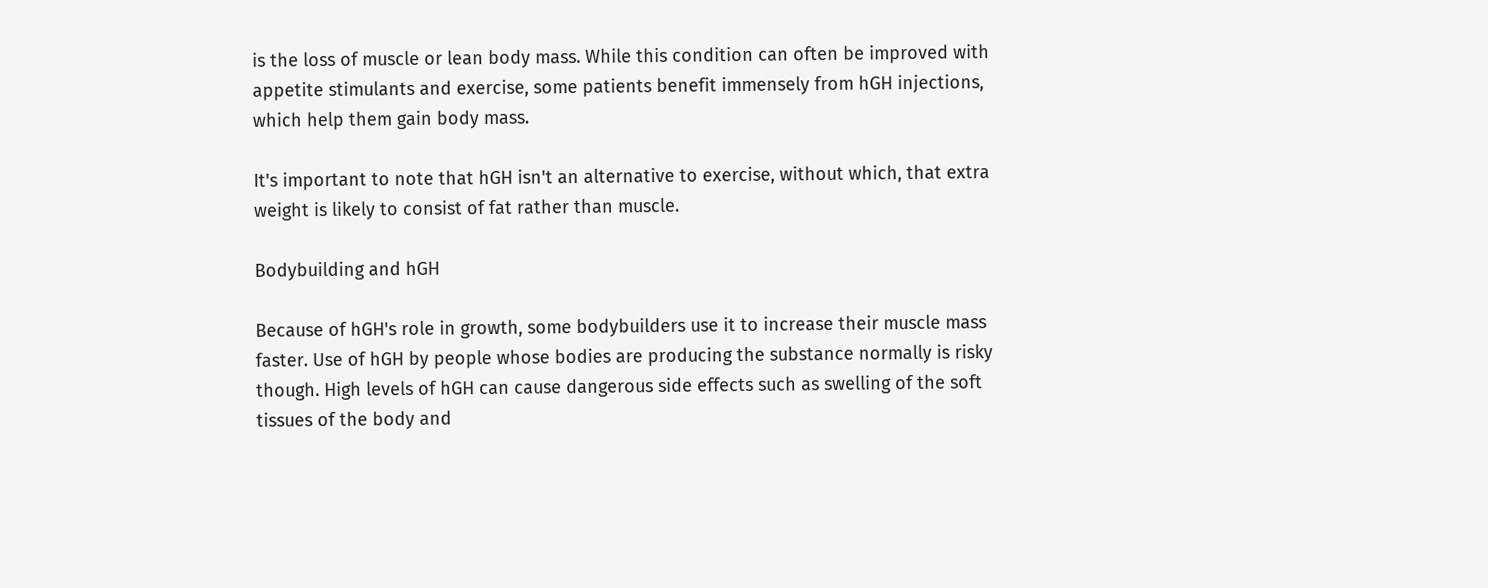is the loss of muscle or lean body mass. While this condition can often be improved with appetite stimulants and exercise, some patients benefit immensely from hGH injections, which help them gain body mass.

It's important to note that hGH isn't an alternative to exercise, without which, that extra weight is likely to consist of fat rather than muscle.

Bodybuilding and hGH

Because of hGH's role in growth, some bodybuilders use it to increase their muscle mass faster. Use of hGH by people whose bodies are producing the substance normally is risky though. High levels of hGH can cause dangerous side effects such as swelling of the soft tissues of the body and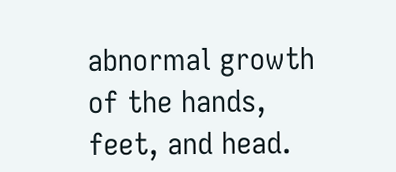abnormal growth of the hands, feet, and head.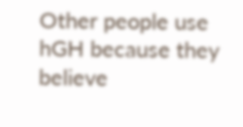Other people use hGH because they believe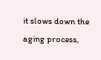it slows down the aging process,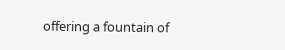offering a fountain of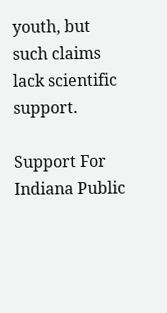youth, but such claims lack scientific support.

Support For Indiana Public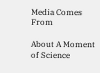Media Comes From

About A Moment of Science